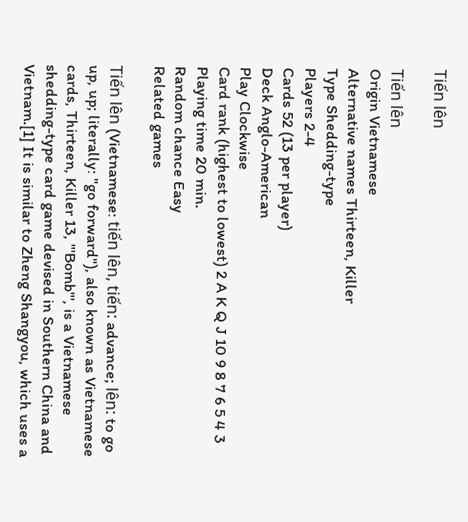Tiến lên

Tiến lên
Origin Vietnamese
Alternative names Thirteen, Killer
Type Shedding-type
Players 2-4
Cards 52 (13 per player)
Deck Anglo-American
Play Clockwise
Card rank (highest to lowest) 2 A K Q J 10 9 8 7 6 5 4 3
Playing time 20 min.
Random chance Easy
Related games

Tiến lên (Vietnamese: tiến lên, tiến: advance; lên: to go up, up; literally: "go forward"), also known as Vietnamese cards, Thirteen, Killer 13, "'Bomb"', is a Vietnamese shedding-type card game devised in Southern China and Vietnam.[1] It is similar to Zheng Shangyou, which uses a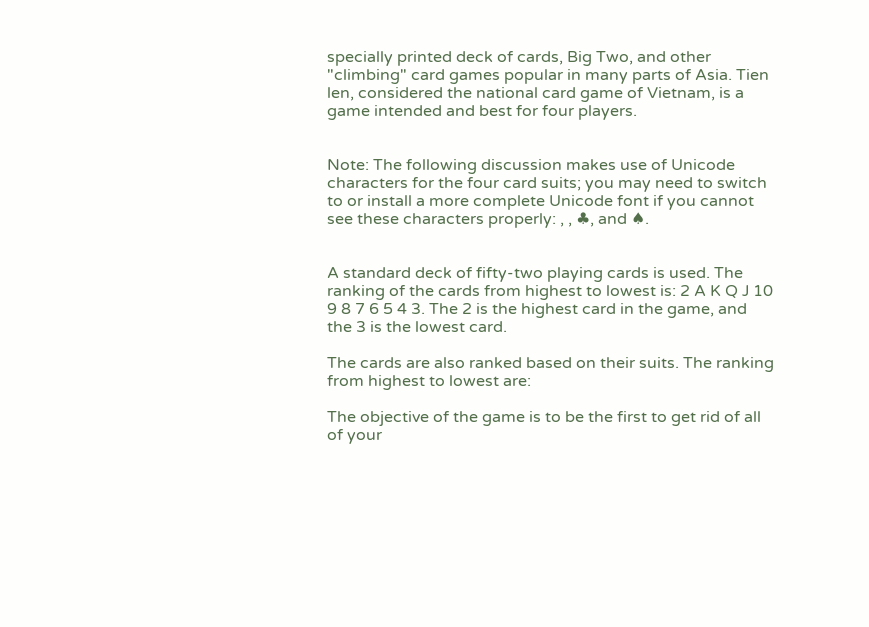specially printed deck of cards, Big Two, and other "climbing" card games popular in many parts of Asia. Tien len, considered the national card game of Vietnam, is a game intended and best for four players.


Note: The following discussion makes use of Unicode characters for the four card suits; you may need to switch to or install a more complete Unicode font if you cannot see these characters properly: , , ♣, and ♠.


A standard deck of fifty-two playing cards is used. The ranking of the cards from highest to lowest is: 2 A K Q J 10 9 8 7 6 5 4 3. The 2 is the highest card in the game, and the 3 is the lowest card.

The cards are also ranked based on their suits. The ranking from highest to lowest are:

The objective of the game is to be the first to get rid of all of your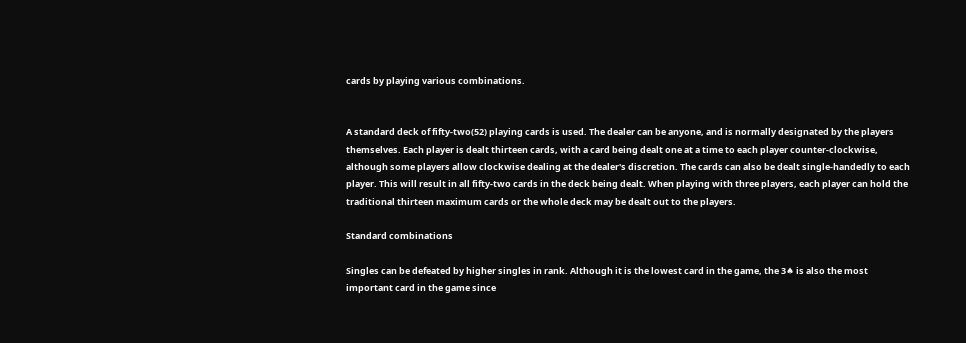cards by playing various combinations.


A standard deck of fifty-two(52) playing cards is used. The dealer can be anyone, and is normally designated by the players themselves. Each player is dealt thirteen cards, with a card being dealt one at a time to each player counter-clockwise, although some players allow clockwise dealing at the dealer's discretion. The cards can also be dealt single-handedly to each player. This will result in all fifty-two cards in the deck being dealt. When playing with three players, each player can hold the traditional thirteen maximum cards or the whole deck may be dealt out to the players.

Standard combinations

Singles can be defeated by higher singles in rank. Although it is the lowest card in the game, the 3♠ is also the most important card in the game since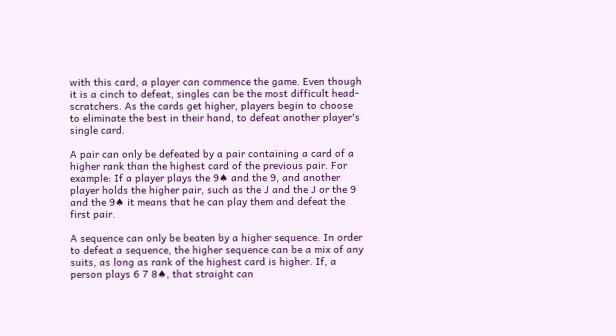with this card, a player can commence the game. Even though it is a cinch to defeat, singles can be the most difficult head-scratchers. As the cards get higher, players begin to choose to eliminate the best in their hand, to defeat another player's single card.

A pair can only be defeated by a pair containing a card of a higher rank than the highest card of the previous pair. For example: If a player plays the 9♠ and the 9, and another player holds the higher pair, such as the J and the J or the 9 and the 9♠ it means that he can play them and defeat the first pair.

A sequence can only be beaten by a higher sequence. In order to defeat a sequence, the higher sequence can be a mix of any suits, as long as rank of the highest card is higher. If, a person plays 6 7 8♠, that straight can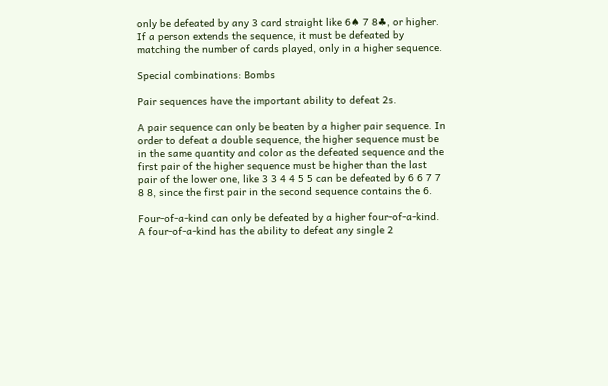only be defeated by any 3 card straight like 6♠ 7 8♣, or higher. If a person extends the sequence, it must be defeated by matching the number of cards played, only in a higher sequence.

Special combinations: Bombs

Pair sequences have the important ability to defeat 2s.

A pair sequence can only be beaten by a higher pair sequence. In order to defeat a double sequence, the higher sequence must be in the same quantity and color as the defeated sequence and the first pair of the higher sequence must be higher than the last pair of the lower one, like 3 3 4 4 5 5 can be defeated by 6 6 7 7 8 8, since the first pair in the second sequence contains the 6.

Four-of-a-kind can only be defeated by a higher four-of-a-kind. A four-of-a-kind has the ability to defeat any single 2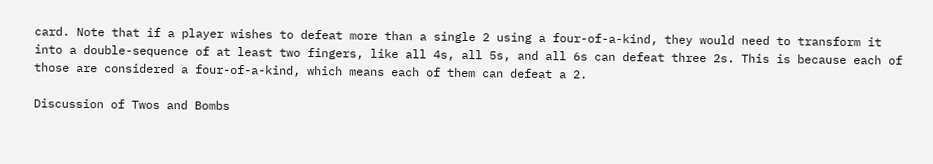card. Note that if a player wishes to defeat more than a single 2 using a four-of-a-kind, they would need to transform it into a double-sequence of at least two fingers, like all 4s, all 5s, and all 6s can defeat three 2s. This is because each of those are considered a four-of-a-kind, which means each of them can defeat a 2.

Discussion of Twos and Bombs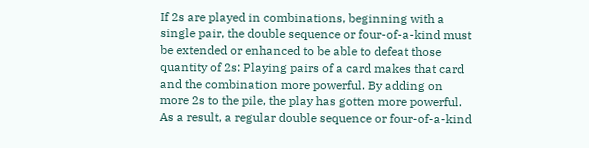If 2s are played in combinations, beginning with a single pair, the double sequence or four-of-a-kind must be extended or enhanced to be able to defeat those quantity of 2s: Playing pairs of a card makes that card and the combination more powerful. By adding on more 2s to the pile, the play has gotten more powerful. As a result, a regular double sequence or four-of-a-kind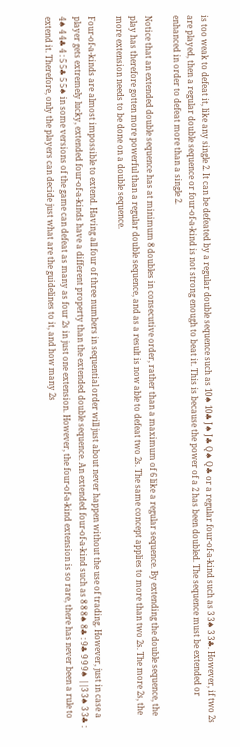is too weak to defeat it, like any single 2. It can be defeated by a regular double sequence such as 10♠ 10♣ J♠ J♣ Q♠ Q♣ or a regular four-of-a-kind such as 3 3♠ 3 3♣. However, if two 2s are played, then a regular double sequence or four-of-a-kind is not strong enough to beat it. This is because the power of a 2 has been doubled. The sequence must be extended or enhanced in order to defeat more than a single 2.

Notice that an extended double sequence has at minimum 8 doubles in consecutive order, rather than a maximum of 6 like a regular sequence. By extending the double sequence, the play has therefore gotten more powerful than a regular double sequence, and as a result is now able to defeat two 2s. The same concept applies to more than two 2s. The more 2s, the more extension needs to be done on a double sequence.

Four-of-a-kinds are almost impossible to extend. Having all four of three numbers in sequential order will just about never happen without the use of trading. However, just in case a player gets extremely lucky, extended four-of-a-kinds have a different property than the extended double sequence. An extended four-of-a-kind such as 8 8 8♠ 8♣ : 9♣ 9 9 9♠ ||3 3♠ 3 3♣ : 4♠ 4 4♣ 4 : 5 5♣ 5 5♠ in some versions of the game can defeat as many as four 2s in just one extension. However, the four-of-a-kind extension is so rare, there has never been a rule to extend it. Therefore, only the players can decide just what are the guidelines to it, and how many 2s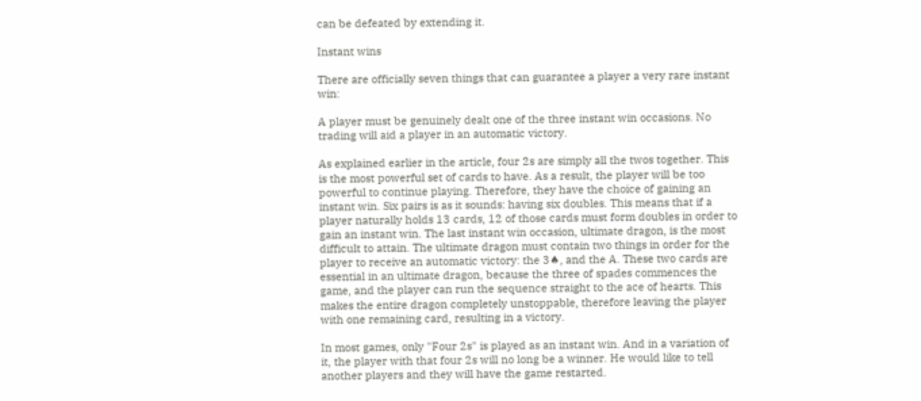can be defeated by extending it.

Instant wins

There are officially seven things that can guarantee a player a very rare instant win:

A player must be genuinely dealt one of the three instant win occasions. No trading will aid a player in an automatic victory.

As explained earlier in the article, four 2s are simply all the twos together. This is the most powerful set of cards to have. As a result, the player will be too powerful to continue playing. Therefore, they have the choice of gaining an instant win. Six pairs is as it sounds: having six doubles. This means that if a player naturally holds 13 cards, 12 of those cards must form doubles in order to gain an instant win. The last instant win occasion, ultimate dragon, is the most difficult to attain. The ultimate dragon must contain two things in order for the player to receive an automatic victory: the 3♠, and the A. These two cards are essential in an ultimate dragon, because the three of spades commences the game, and the player can run the sequence straight to the ace of hearts. This makes the entire dragon completely unstoppable, therefore leaving the player with one remaining card, resulting in a victory.

In most games, only "Four 2s" is played as an instant win. And in a variation of it, the player with that four 2s will no long be a winner. He would like to tell another players and they will have the game restarted.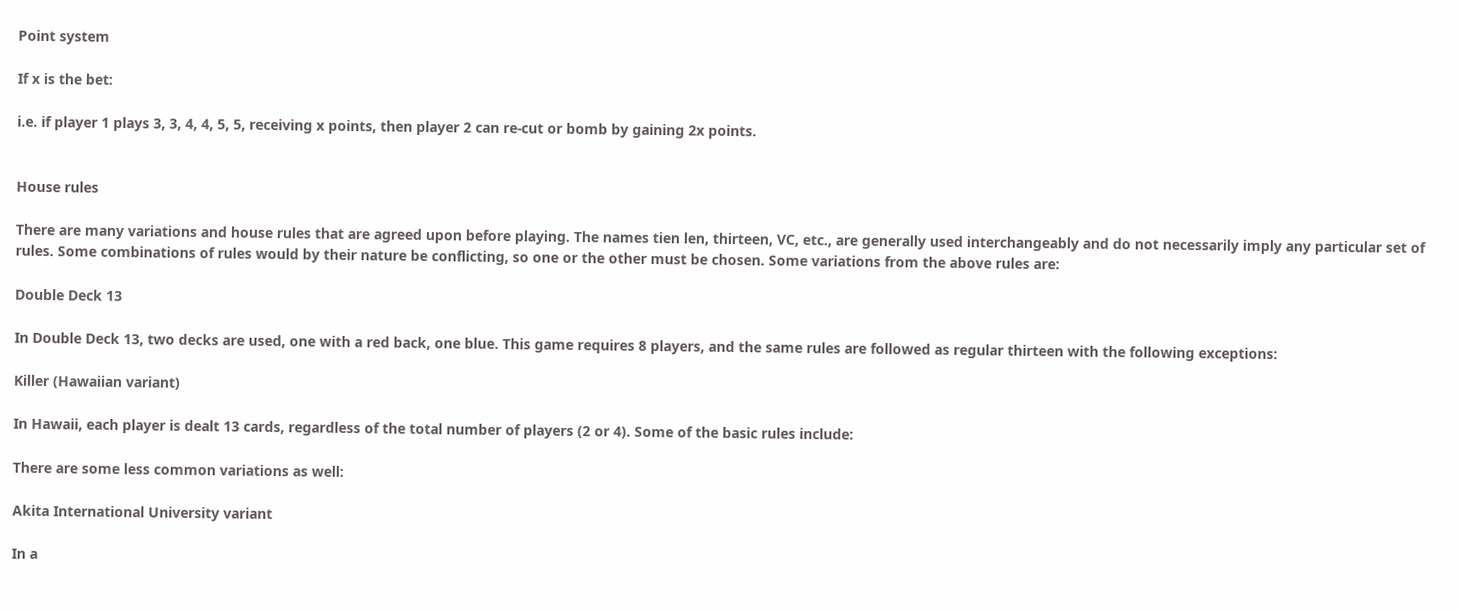Point system

If x is the bet:

i.e. if player 1 plays 3, 3, 4, 4, 5, 5, receiving x points, then player 2 can re-cut or bomb by gaining 2x points.


House rules

There are many variations and house rules that are agreed upon before playing. The names tien len, thirteen, VC, etc., are generally used interchangeably and do not necessarily imply any particular set of rules. Some combinations of rules would by their nature be conflicting, so one or the other must be chosen. Some variations from the above rules are:

Double Deck 13

In Double Deck 13, two decks are used, one with a red back, one blue. This game requires 8 players, and the same rules are followed as regular thirteen with the following exceptions:

Killer (Hawaiian variant)

In Hawaii, each player is dealt 13 cards, regardless of the total number of players (2 or 4). Some of the basic rules include:

There are some less common variations as well:

Akita International University variant

In a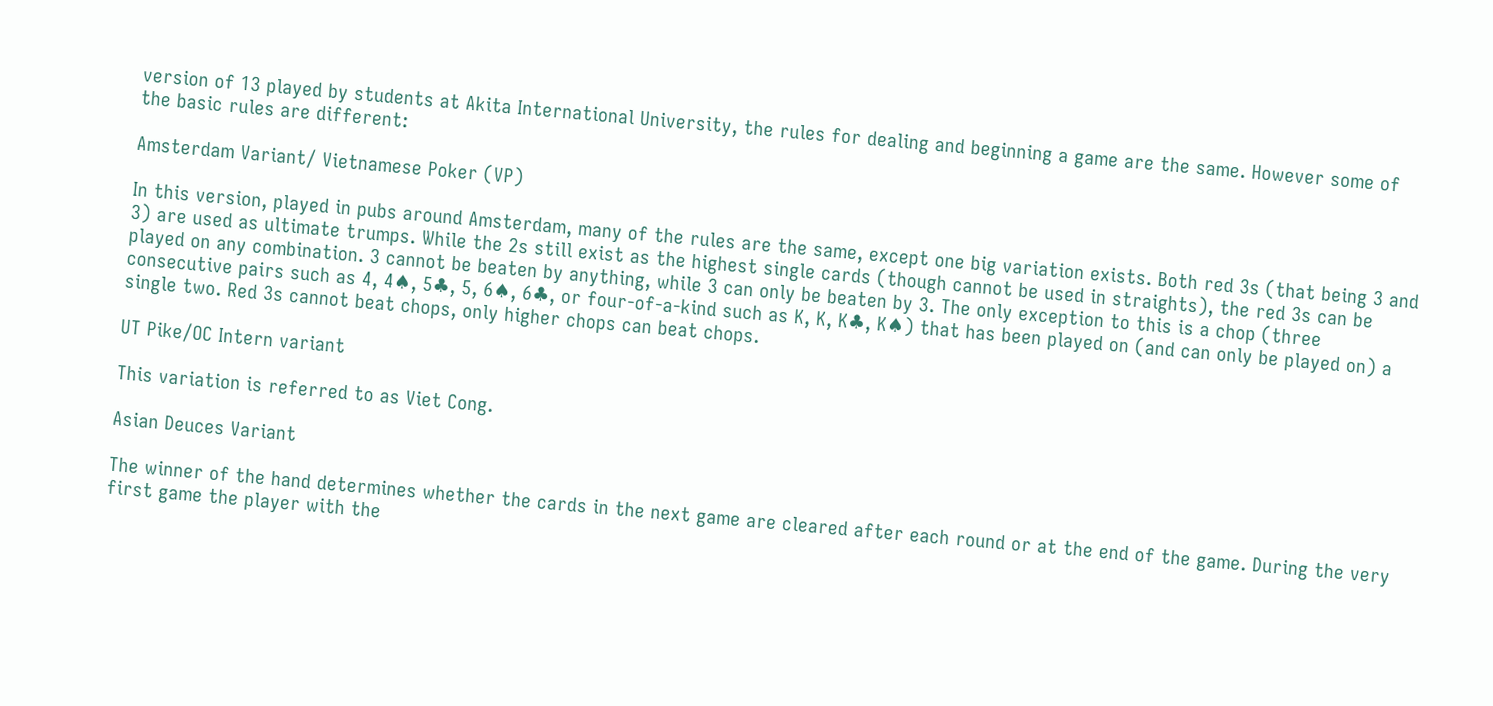version of 13 played by students at Akita International University, the rules for dealing and beginning a game are the same. However some of the basic rules are different:

Amsterdam Variant/ Vietnamese Poker (VP)

In this version, played in pubs around Amsterdam, many of the rules are the same, except one big variation exists. Both red 3s (that being 3 and 3) are used as ultimate trumps. While the 2s still exist as the highest single cards (though cannot be used in straights), the red 3s can be played on any combination. 3 cannot be beaten by anything, while 3 can only be beaten by 3. The only exception to this is a chop (three consecutive pairs such as 4, 4♠, 5♣, 5, 6♠, 6♣, or four-of-a-kind such as K, K, K♣, K♠) that has been played on (and can only be played on) a single two. Red 3s cannot beat chops, only higher chops can beat chops.

UT Pike/OC Intern variant

This variation is referred to as Viet Cong.

Asian Deuces Variant

The winner of the hand determines whether the cards in the next game are cleared after each round or at the end of the game. During the very first game the player with the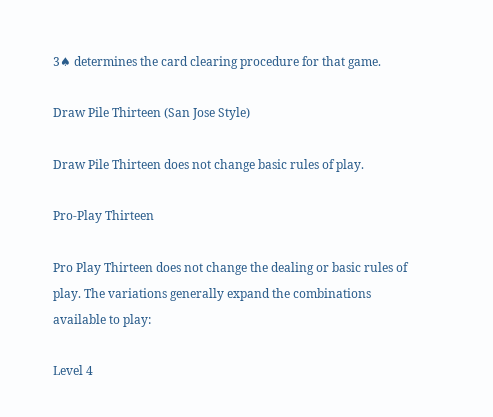3♠ determines the card clearing procedure for that game.

Draw Pile Thirteen (San Jose Style)

Draw Pile Thirteen does not change basic rules of play.

Pro-Play Thirteen

Pro Play Thirteen does not change the dealing or basic rules of play. The variations generally expand the combinations available to play:

Level 4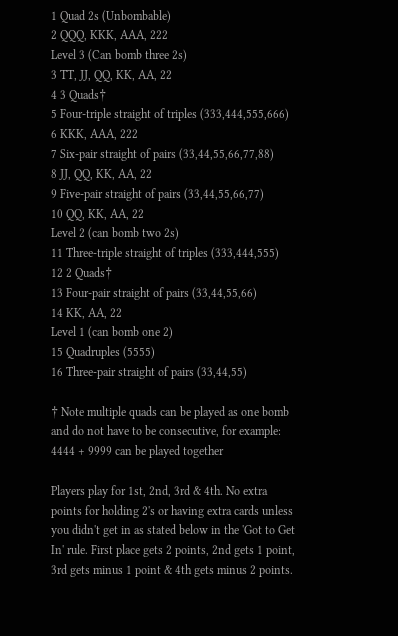1 Quad 2s (Unbombable)
2 QQQ, KKK, AAA, 222
Level 3 (Can bomb three 2s)
3 TT, JJ, QQ, KK, AA, 22
4 3 Quads†
5 Four-triple straight of triples (333,444,555,666)
6 KKK, AAA, 222
7 Six-pair straight of pairs (33,44,55,66,77,88)
8 JJ, QQ, KK, AA, 22
9 Five-pair straight of pairs (33,44,55,66,77)
10 QQ, KK, AA, 22
Level 2 (can bomb two 2s)
11 Three-triple straight of triples (333,444,555)
12 2 Quads†
13 Four-pair straight of pairs (33,44,55,66)
14 KK, AA, 22
Level 1 (can bomb one 2)
15 Quadruples (5555)
16 Three-pair straight of pairs (33,44,55)

† Note multiple quads can be played as one bomb and do not have to be consecutive, for example: 4444 + 9999 can be played together

Players play for 1st, 2nd, 3rd & 4th. No extra points for holding 2's or having extra cards unless you didn't get in as stated below in the 'Got to Get In' rule. First place gets 2 points, 2nd gets 1 point, 3rd gets minus 1 point & 4th gets minus 2 points.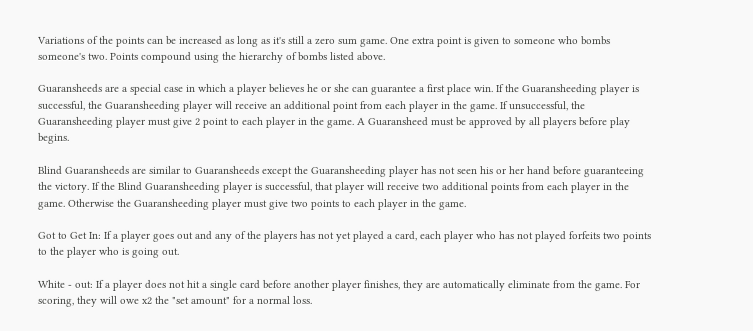Variations of the points can be increased as long as it's still a zero sum game. One extra point is given to someone who bombs someone's two. Points compound using the hierarchy of bombs listed above.

Guaransheeds are a special case in which a player believes he or she can guarantee a first place win. If the Guaransheeding player is successful, the Guaransheeding player will receive an additional point from each player in the game. If unsuccessful, the Guaransheeding player must give 2 point to each player in the game. A Guaransheed must be approved by all players before play begins.

Blind Guaransheeds are similar to Guaransheeds except the Guaransheeding player has not seen his or her hand before guaranteeing the victory. If the Blind Guaransheeding player is successful, that player will receive two additional points from each player in the game. Otherwise the Guaransheeding player must give two points to each player in the game.

Got to Get In: If a player goes out and any of the players has not yet played a card, each player who has not played forfeits two points to the player who is going out.

White - out: If a player does not hit a single card before another player finishes, they are automatically eliminate from the game. For scoring, they will owe x2 the "set amount" for a normal loss.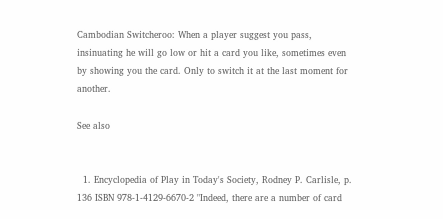Cambodian Switcheroo: When a player suggest you pass, insinuating he will go low or hit a card you like, sometimes even by showing you the card. Only to switch it at the last moment for another.

See also


  1. Encyclopedia of Play in Today's Society, Rodney P. Carlisle, p. 136 ISBN 978-1-4129-6670-2 "Indeed, there are a number of card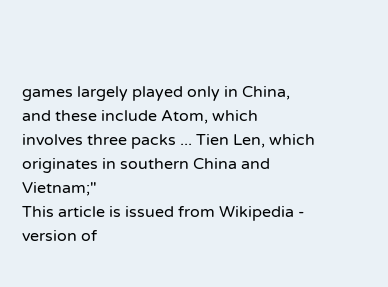games largely played only in China, and these include Atom, which involves three packs ... Tien Len, which originates in southern China and Vietnam;"
This article is issued from Wikipedia - version of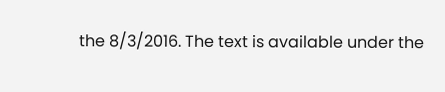the 8/3/2016. The text is available under the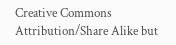Creative Commons Attribution/Share Alike but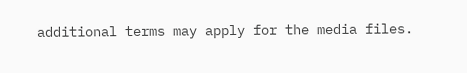additional terms may apply for the media files.